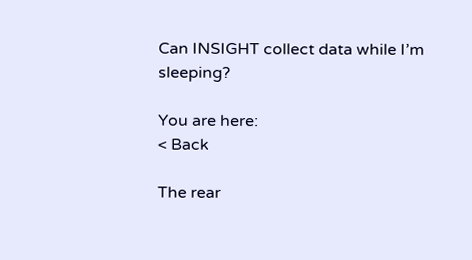Can INSIGHT collect data while I’m sleeping?

You are here:
< Back

The rear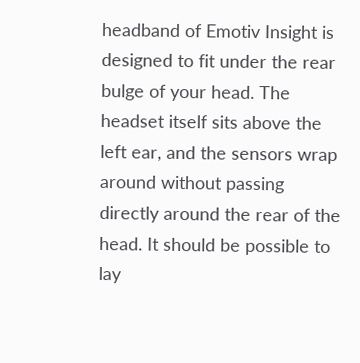headband of Emotiv Insight is designed to fit under the rear bulge of your head. The headset itself sits above the left ear, and the sensors wrap around without passing directly around the rear of the head. It should be possible to lay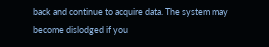back and continue to acquire data. The system may become dislodged if you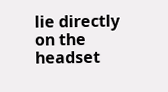lie directly on the headset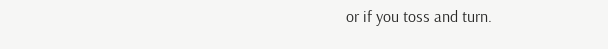or if you toss and turn.